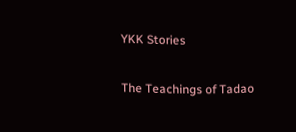YKK Stories

The Teachings of Tadao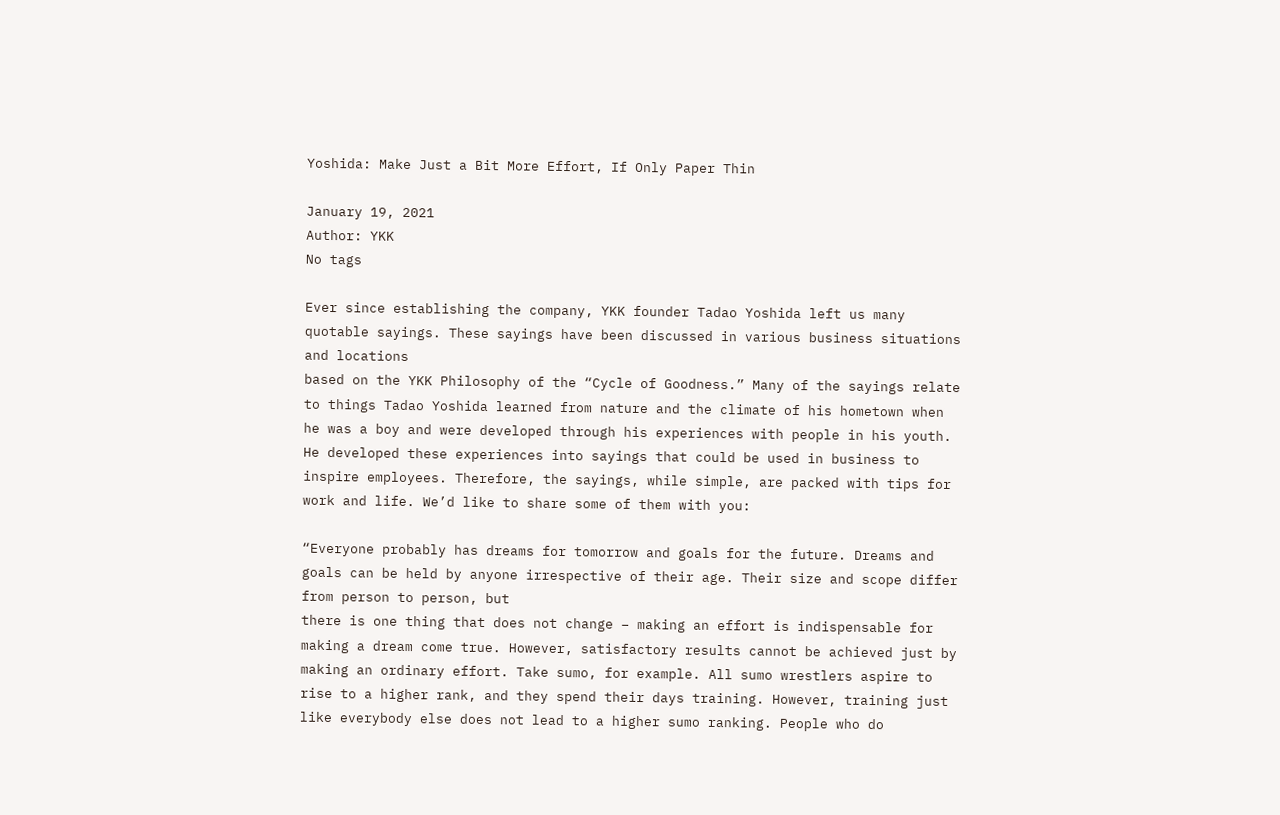Yoshida: Make Just a Bit More Effort, If Only Paper Thin

January 19, 2021
Author: YKK
No tags

Ever since establishing the company, YKK founder Tadao Yoshida left us many quotable sayings. These sayings have been discussed in various business situations and locations
based on the YKK Philosophy of the “Cycle of Goodness.” Many of the sayings relate to things Tadao Yoshida learned from nature and the climate of his hometown when he was a boy and were developed through his experiences with people in his youth. He developed these experiences into sayings that could be used in business to inspire employees. Therefore, the sayings, while simple, are packed with tips for work and life. We’d like to share some of them with you:

“Everyone probably has dreams for tomorrow and goals for the future. Dreams and goals can be held by anyone irrespective of their age. Their size and scope differ from person to person, but
there is one thing that does not change – making an effort is indispensable for making a dream come true. However, satisfactory results cannot be achieved just by making an ordinary effort. Take sumo, for example. All sumo wrestlers aspire to rise to a higher rank, and they spend their days training. However, training just like everybody else does not lead to a higher sumo ranking. People who do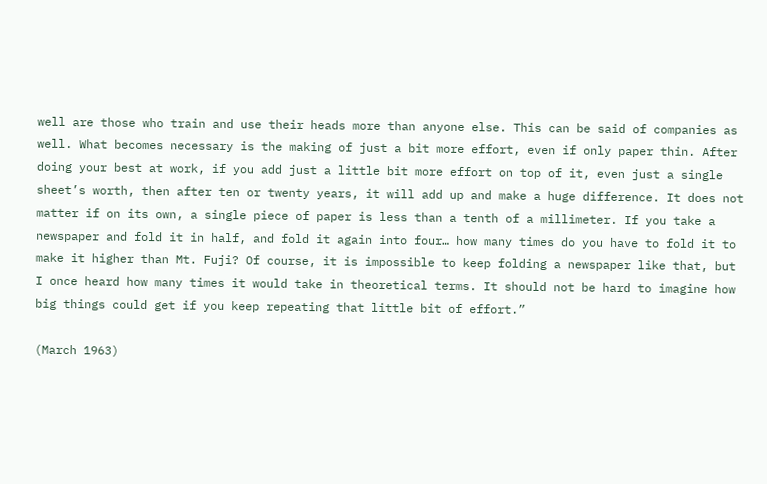well are those who train and use their heads more than anyone else. This can be said of companies as well. What becomes necessary is the making of just a bit more effort, even if only paper thin. After doing your best at work, if you add just a little bit more effort on top of it, even just a single sheet’s worth, then after ten or twenty years, it will add up and make a huge difference. It does not matter if on its own, a single piece of paper is less than a tenth of a millimeter. If you take a newspaper and fold it in half, and fold it again into four… how many times do you have to fold it to make it higher than Mt. Fuji? Of course, it is impossible to keep folding a newspaper like that, but I once heard how many times it would take in theoretical terms. It should not be hard to imagine how big things could get if you keep repeating that little bit of effort.”

(March 1963)